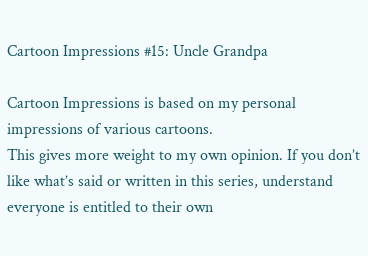Cartoon Impressions #15: Uncle Grandpa

Cartoon Impressions is based on my personal impressions of various cartoons.
This gives more weight to my own opinion. If you don’t like what’s said or written in this series, understand everyone is entitled to their own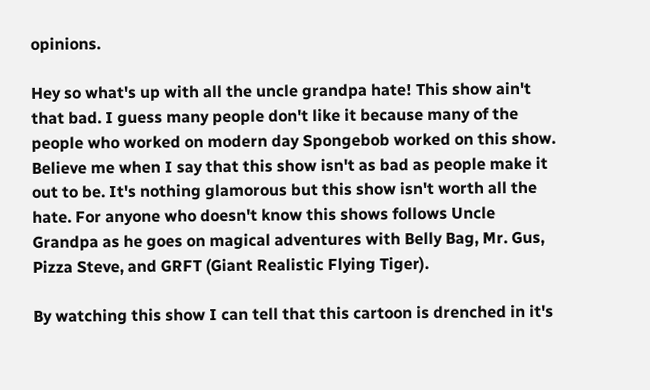opinions.

Hey so what's up with all the uncle grandpa hate! This show ain't that bad. I guess many people don't like it because many of the people who worked on modern day Spongebob worked on this show. Believe me when I say that this show isn't as bad as people make it out to be. It's nothing glamorous but this show isn't worth all the hate. For anyone who doesn't know this shows follows Uncle Grandpa as he goes on magical adventures with Belly Bag, Mr. Gus, Pizza Steve, and GRFT (Giant Realistic Flying Tiger).

By watching this show I can tell that this cartoon is drenched in it's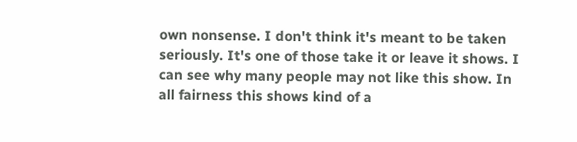own nonsense. I don't think it's meant to be taken seriously. It's one of those take it or leave it shows. I can see why many people may not like this show. In all fairness this shows kind of a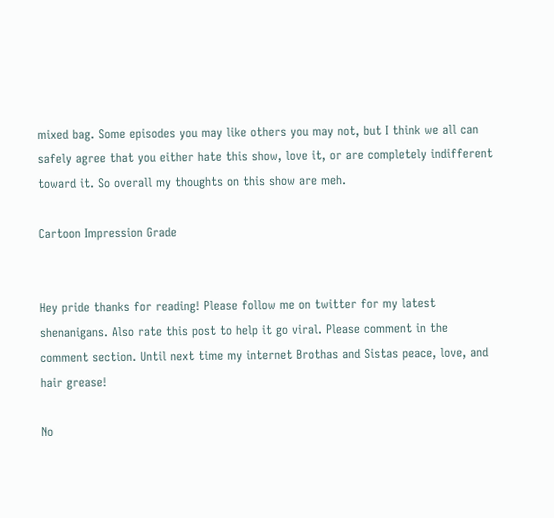mixed bag. Some episodes you may like others you may not, but I think we all can safely agree that you either hate this show, love it, or are completely indifferent toward it. So overall my thoughts on this show are meh.

Cartoon Impression Grade


Hey pride thanks for reading! Please follow me on twitter for my latest shenanigans. Also rate this post to help it go viral. Please comment in the comment section. Until next time my internet Brothas and Sistas peace, love, and hair grease!

No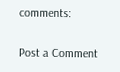comments:

Post a Comment